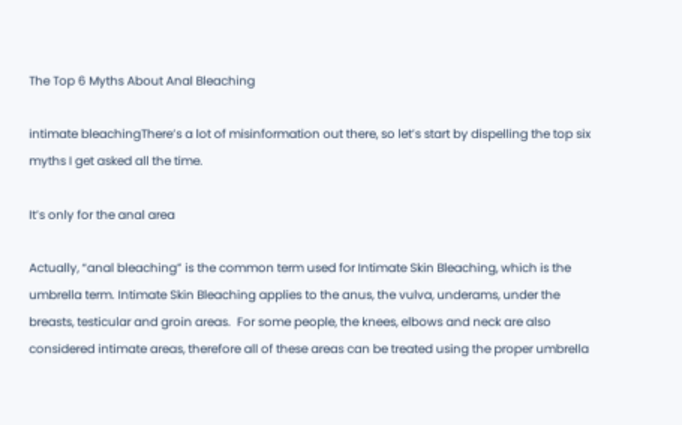The Top 6 Myths About Anal Bleaching

intimate bleachingThere’s a lot of misinformation out there, so let’s start by dispelling the top six myths I get asked all the time.

It’s only for the anal area

Actually, “anal bleaching” is the common term used for Intimate Skin Bleaching, which is the umbrella term. Intimate Skin Bleaching applies to the anus, the vulva, underams, under the breasts, testicular and groin areas.  For some people, the knees, elbows and neck are also considered intimate areas, therefore all of these areas can be treated using the proper umbrella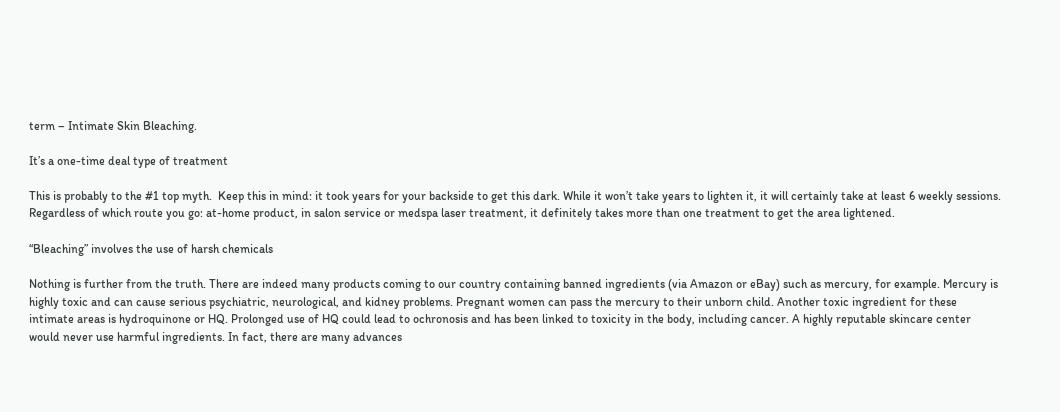term – Intimate Skin Bleaching.

It’s a one-time deal type of treatment

This is probably to the #1 top myth.  Keep this in mind: it took years for your backside to get this dark. While it won’t take years to lighten it, it will certainly take at least 6 weekly sessions. Regardless of which route you go: at-home product, in salon service or medspa laser treatment, it definitely takes more than one treatment to get the area lightened.

“Bleaching” involves the use of harsh chemicals

Nothing is further from the truth. There are indeed many products coming to our country containing banned ingredients (via Amazon or eBay) such as mercury, for example. Mercury is highly toxic and can cause serious psychiatric, neurological, and kidney problems. Pregnant women can pass the mercury to their unborn child. Another toxic ingredient for these intimate areas is hydroquinone or HQ. Prolonged use of HQ could lead to ochronosis and has been linked to toxicity in the body, including cancer. A highly reputable skincare center would never use harmful ingredients. In fact, there are many advances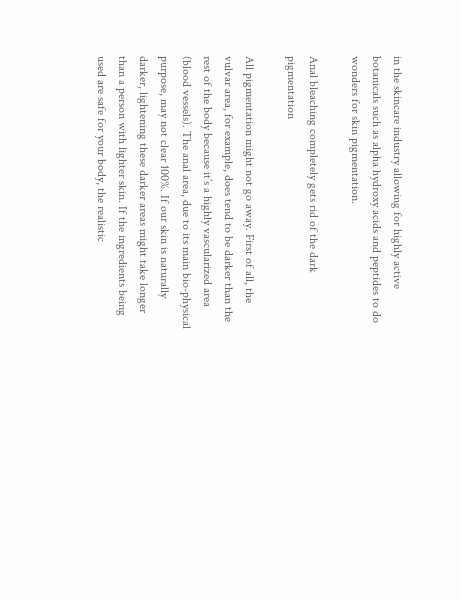in the skincare industry allowing for highly active botanicals such as alpha hydroxy acids and peptides to do wonders for skin pigmentation.

Anal bleaching completely gets rid of the dark pigmentation

All pigmentation might not go away. First of all, the vulvar area, for example, does tend to be darker than the rest of the body because it’s a highly vascularized area (blood vessels). The anal area, due to its main bio-physical purpose, may not clear 100%. If our skin is naturally darker, lightening these darker areas might take longer than a person with lighter skin. If the ingredients being used are safe for your body, the realistic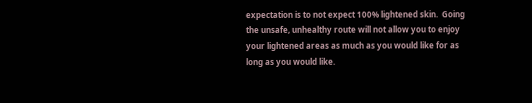expectation is to not expect 100% lightened skin.  Going the unsafe, unhealthy route will not allow you to enjoy your lightened areas as much as you would like for as long as you would like.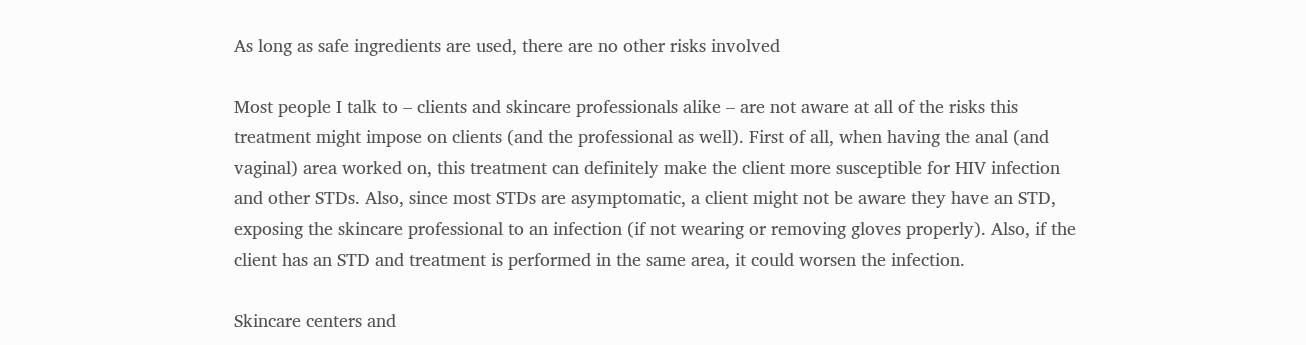As long as safe ingredients are used, there are no other risks involved

Most people I talk to – clients and skincare professionals alike – are not aware at all of the risks this treatment might impose on clients (and the professional as well). First of all, when having the anal (and vaginal) area worked on, this treatment can definitely make the client more susceptible for HIV infection and other STDs. Also, since most STDs are asymptomatic, a client might not be aware they have an STD, exposing the skincare professional to an infection (if not wearing or removing gloves properly). Also, if the client has an STD and treatment is performed in the same area, it could worsen the infection.

Skincare centers and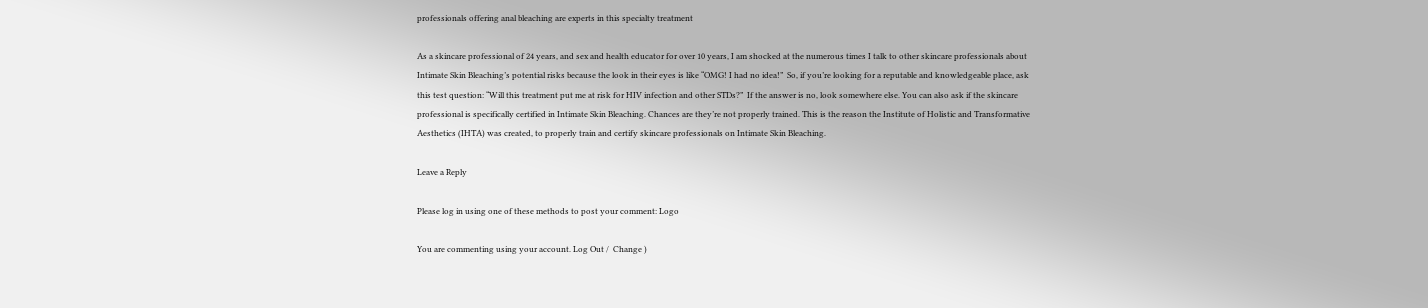professionals offering anal bleaching are experts in this specialty treatment

As a skincare professional of 24 years, and sex and health educator for over 10 years, I am shocked at the numerous times I talk to other skincare professionals about Intimate Skin Bleaching’s potential risks because the look in their eyes is like “OMG! I had no idea!”  So, if you’re looking for a reputable and knowledgeable place, ask this test question: “Will this treatment put me at risk for HIV infection and other STDs?”  If the answer is no, look somewhere else. You can also ask if the skincare professional is specifically certified in Intimate Skin Bleaching. Chances are they’re not properly trained. This is the reason the Institute of Holistic and Transformative Aesthetics (IHTA) was created, to properly train and certify skincare professionals on Intimate Skin Bleaching.

Leave a Reply

Please log in using one of these methods to post your comment: Logo

You are commenting using your account. Log Out /  Change )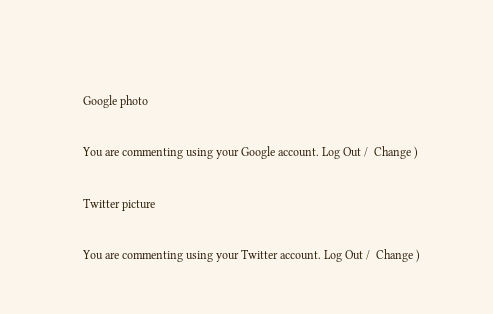Google photo

You are commenting using your Google account. Log Out /  Change )

Twitter picture

You are commenting using your Twitter account. Log Out /  Change )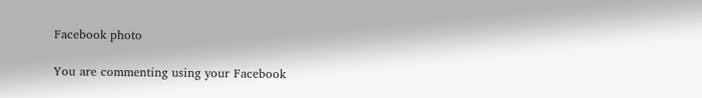Facebook photo

You are commenting using your Facebook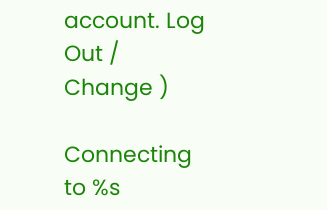account. Log Out /  Change )

Connecting to %s